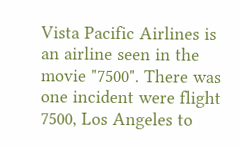Vista Pacific Airlines is an airline seen in the movie "7500". There was one incident were flight 7500, Los Angeles to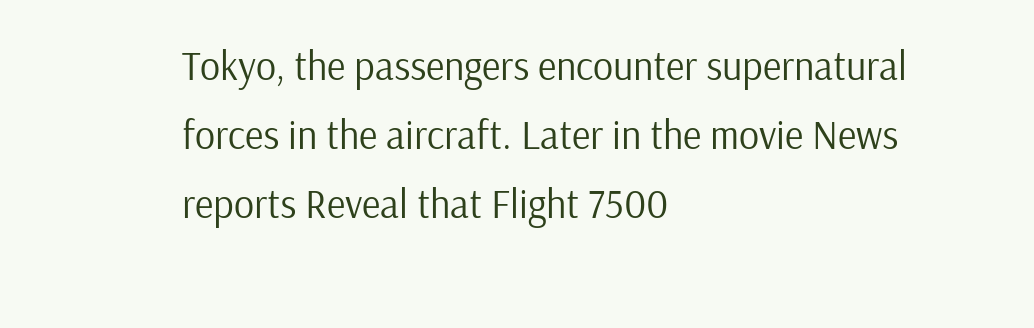Tokyo, the passengers encounter supernatural forces in the aircraft. Later in the movie News reports Reveal that Flight 7500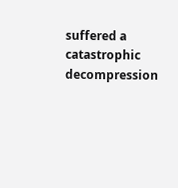suffered a catastrophic decompression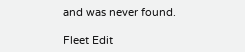and was never found.

Fleet Edit